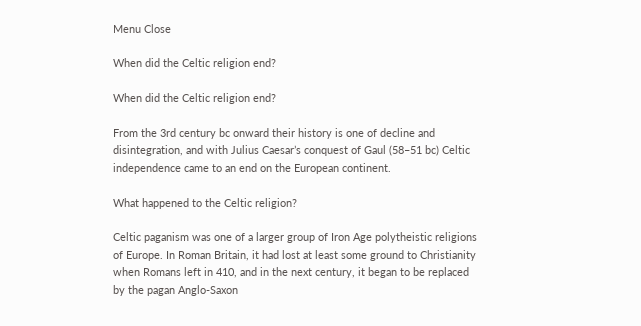Menu Close

When did the Celtic religion end?

When did the Celtic religion end?

From the 3rd century bc onward their history is one of decline and disintegration, and with Julius Caesar’s conquest of Gaul (58–51 bc) Celtic independence came to an end on the European continent.

What happened to the Celtic religion?

Celtic paganism was one of a larger group of Iron Age polytheistic religions of Europe. In Roman Britain, it had lost at least some ground to Christianity when Romans left in 410, and in the next century, it began to be replaced by the pagan Anglo-Saxon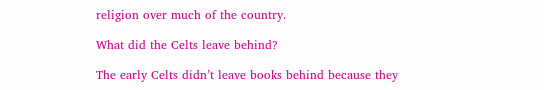religion over much of the country.

What did the Celts leave behind?

The early Celts didn’t leave books behind because they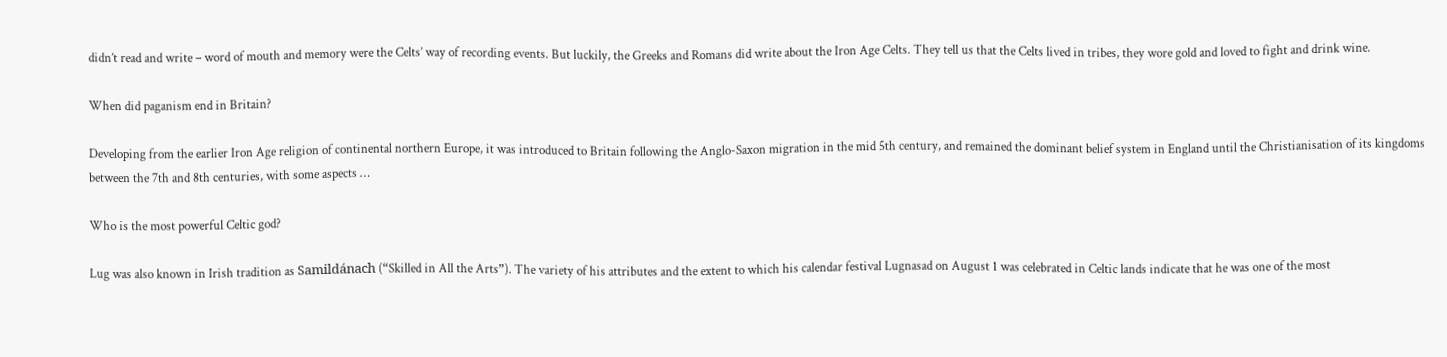didn’t read and write – word of mouth and memory were the Celts’ way of recording events. But luckily, the Greeks and Romans did write about the Iron Age Celts. They tell us that the Celts lived in tribes, they wore gold and loved to fight and drink wine.

When did paganism end in Britain?

Developing from the earlier Iron Age religion of continental northern Europe, it was introduced to Britain following the Anglo-Saxon migration in the mid 5th century, and remained the dominant belief system in England until the Christianisation of its kingdoms between the 7th and 8th centuries, with some aspects …

Who is the most powerful Celtic god?

Lug was also known in Irish tradition as Samildánach (“Skilled in All the Arts”). The variety of his attributes and the extent to which his calendar festival Lugnasad on August 1 was celebrated in Celtic lands indicate that he was one of the most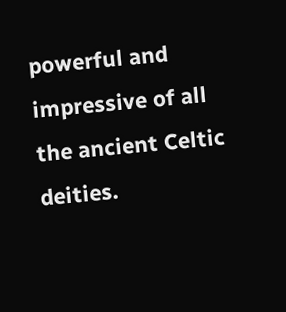powerful and impressive of all the ancient Celtic deities.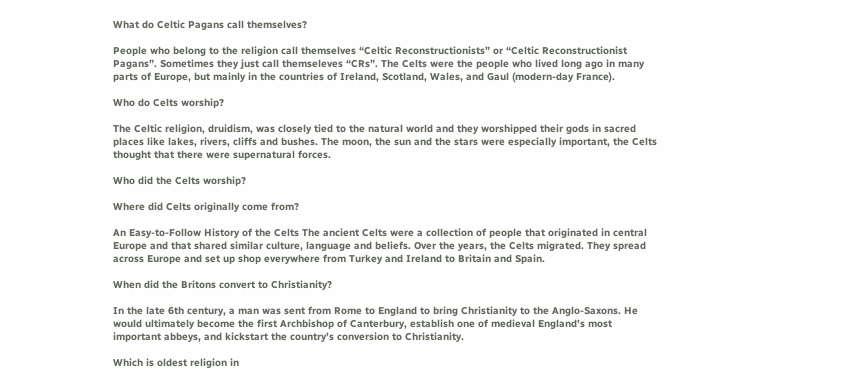What do Celtic Pagans call themselves?

People who belong to the religion call themselves “Celtic Reconstructionists” or “Celtic Reconstructionist Pagans”. Sometimes they just call themseleves “CRs”. The Celts were the people who lived long ago in many parts of Europe, but mainly in the countries of Ireland, Scotland, Wales, and Gaul (modern-day France).

Who do Celts worship?

The Celtic religion, druidism, was closely tied to the natural world and they worshipped their gods in sacred places like lakes, rivers, cliffs and bushes. The moon, the sun and the stars were especially important, the Celts thought that there were supernatural forces.

Who did the Celts worship?

Where did Celts originally come from?

An Easy-to-Follow History of the Celts The ancient Celts were a collection of people that originated in central Europe and that shared similar culture, language and beliefs. Over the years, the Celts migrated. They spread across Europe and set up shop everywhere from Turkey and Ireland to Britain and Spain.

When did the Britons convert to Christianity?

In the late 6th century, a man was sent from Rome to England to bring Christianity to the Anglo-Saxons. He would ultimately become the first Archbishop of Canterbury, establish one of medieval England’s most important abbeys, and kickstart the country’s conversion to Christianity.

Which is oldest religion in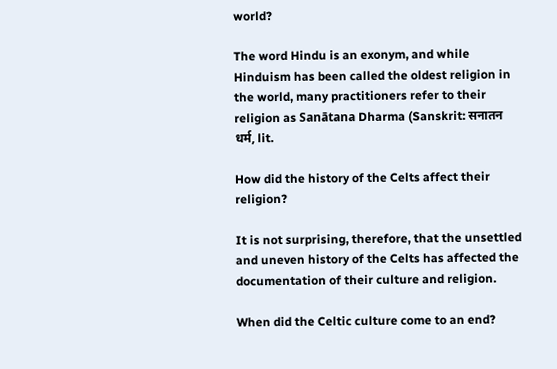world?

The word Hindu is an exonym, and while Hinduism has been called the oldest religion in the world, many practitioners refer to their religion as Sanātana Dharma (Sanskrit: सनातन धर्म, lit.

How did the history of the Celts affect their religion?

It is not surprising, therefore, that the unsettled and uneven history of the Celts has affected the documentation of their culture and religion.

When did the Celtic culture come to an end?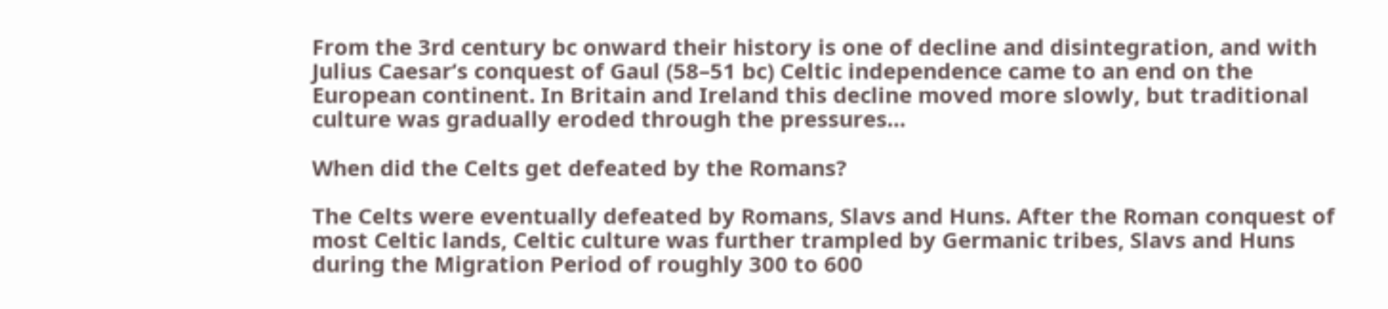From the 3rd century bc onward their history is one of decline and disintegration, and with Julius Caesar’s conquest of Gaul (58–51 bc) Celtic independence came to an end on the European continent. In Britain and Ireland this decline moved more slowly, but traditional culture was gradually eroded through the pressures…

When did the Celts get defeated by the Romans?

The Celts were eventually defeated by Romans, Slavs and Huns. After the Roman conquest of most Celtic lands, Celtic culture was further trampled by Germanic tribes, Slavs and Huns during the Migration Period of roughly 300 to 600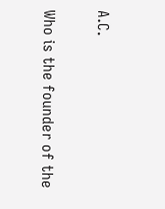A.C.

Who is the founder of the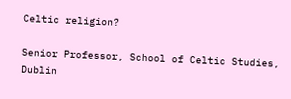Celtic religion?

Senior Professor, School of Celtic Studies, Dublin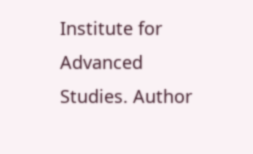Institute for Advanced Studies. Author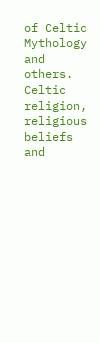of Celtic Mythology and others. Celtic religion, religious beliefs and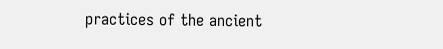practices of the ancient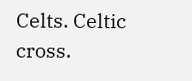Celts. Celtic cross.